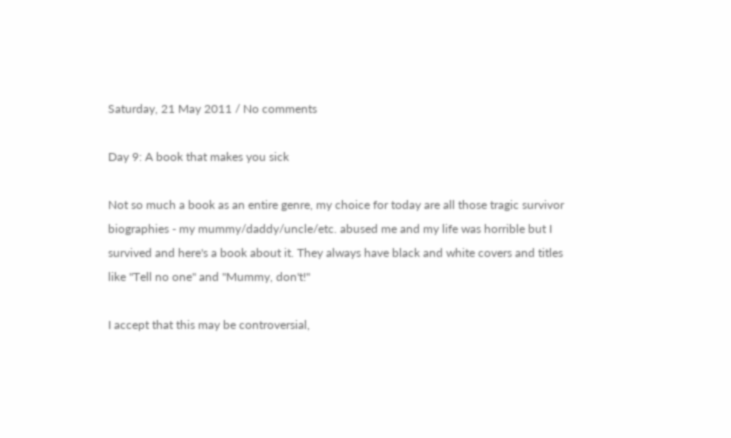Saturday, 21 May 2011 / No comments

Day 9: A book that makes you sick

Not so much a book as an entire genre, my choice for today are all those tragic survivor biographies - my mummy/daddy/uncle/etc. abused me and my life was horrible but I survived and here's a book about it. They always have black and white covers and titles like "Tell no one" and "Mummy, don't!"

I accept that this may be controversial,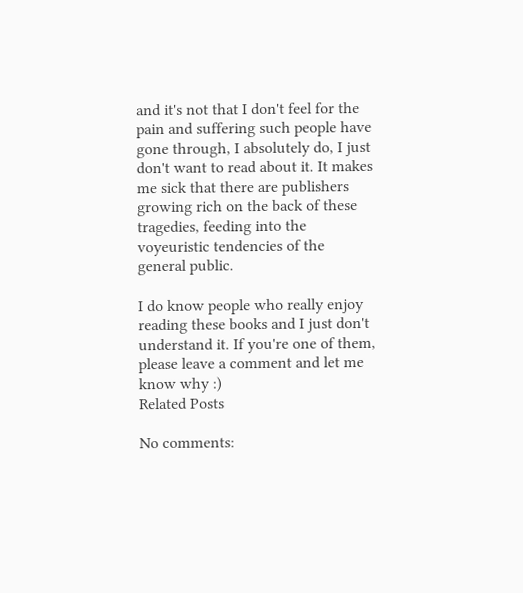and it's not that I don't feel for the pain and suffering such people have gone through, I absolutely do, I just don't want to read about it. It makes me sick that there are publishers growing rich on the back of these tragedies, feeding into the voyeuristic tendencies of the general public.

I do know people who really enjoy reading these books and I just don't understand it. If you're one of them, please leave a comment and let me know why :)
Related Posts

No comments: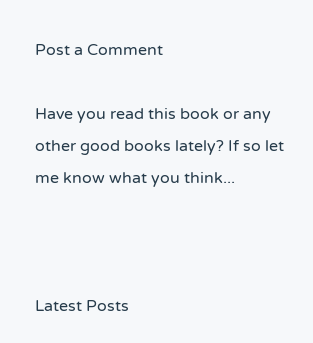Post a Comment

Have you read this book or any other good books lately? If so let me know what you think...



Latest Posts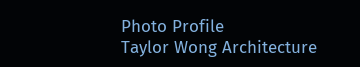Photo Profile
Taylor Wong Architecture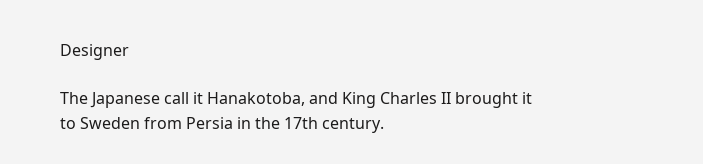Designer

The Japanese call it Hanakotoba, and King Charles II brought it to Sweden from Persia in the 17th century.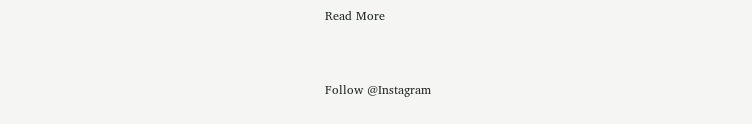Read More


Follow @Instagram